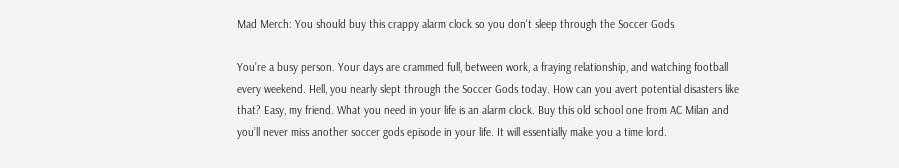Mad Merch: You should buy this crappy alarm clock so you don't sleep through the Soccer Gods

You’re a busy person. Your days are crammed full, between work, a fraying relationship, and watching football every weekend. Hell, you nearly slept through the Soccer Gods today. How can you avert potential disasters like that? Easy, my friend. What you need in your life is an alarm clock. Buy this old school one from AC Milan and you’ll never miss another soccer gods episode in your life. It will essentially make you a time lord.